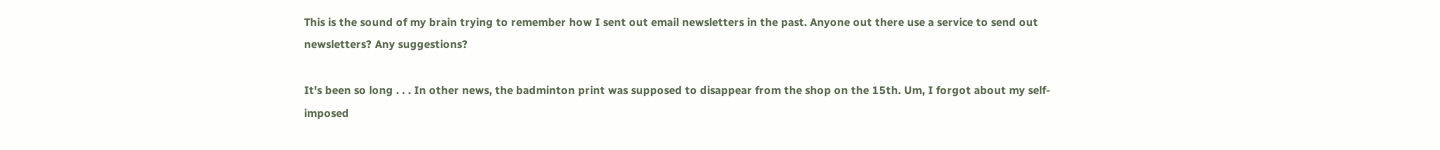This is the sound of my brain trying to remember how I sent out email newsletters in the past. Anyone out there use a service to send out newsletters? Any suggestions?

It's been so long . . . In other news, the badminton print was supposed to disappear from the shop on the 15th. Um, I forgot about my self-imposed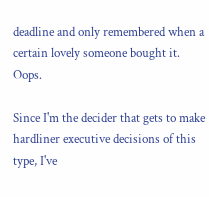deadline and only remembered when a certain lovely someone bought it. Oops.

Since I'm the decider that gets to make hardliner executive decisions of this type, I've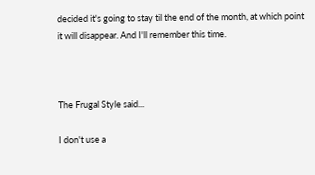decided it's going to stay til the end of the month, at which point it will disappear. And I'll remember this time.



The Frugal Style said...

I don't use a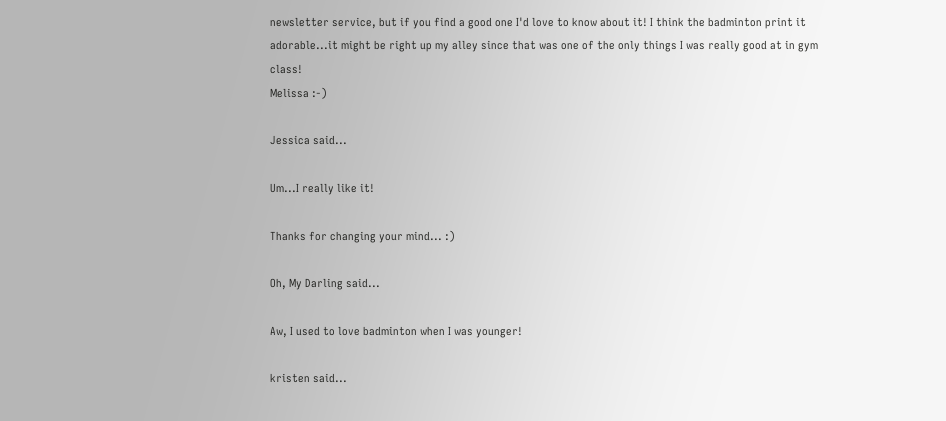newsletter service, but if you find a good one I'd love to know about it! I think the badminton print it adorable...it might be right up my alley since that was one of the only things I was really good at in gym class!
Melissa :-)

Jessica said...

Um...I really like it!

Thanks for changing your mind... :)

Oh, My Darling said...

Aw, I used to love badminton when I was younger!

kristen said...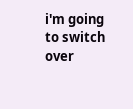i'm going to switch over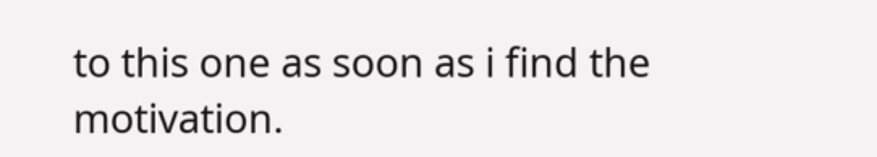to this one as soon as i find the motivation.